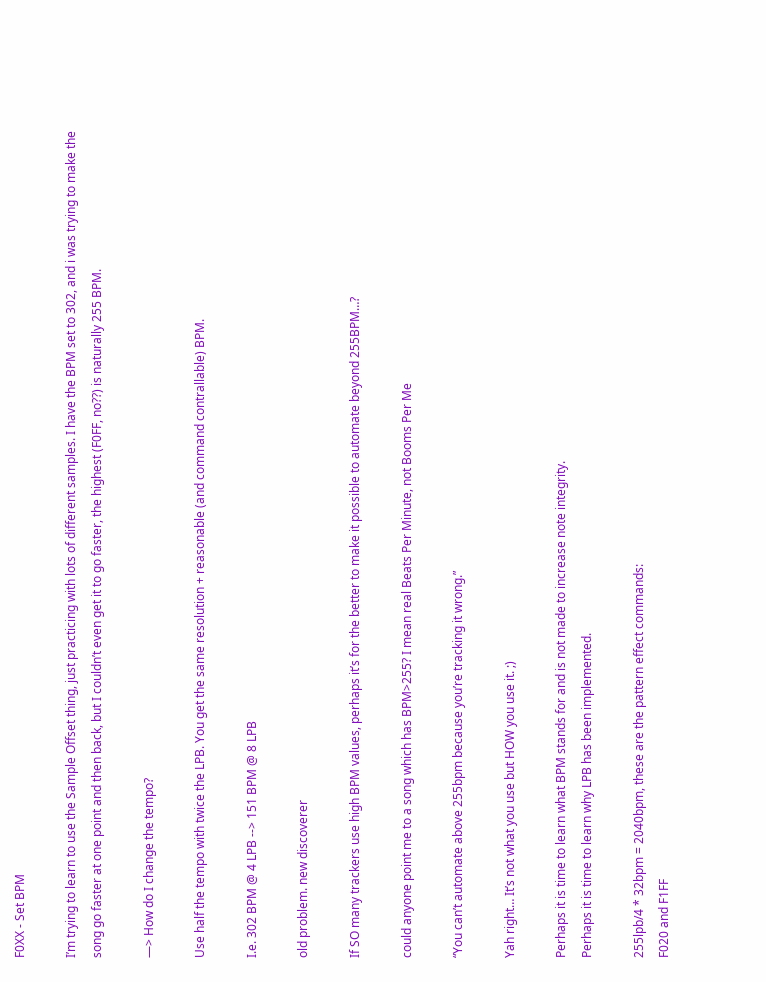F0XX - Set BPM

I’m trying to learn to use the Sample Offset thing, just practicing with lots of different samples. I have the BPM set to 302, and i was trying to make the song go faster at one point and then back, but I couldn’t even get it to go faster, the highest (F0FF, no??) is naturally 255 BPM.

—> How do I change the tempo?

Use half the tempo with twice the LPB. You get the same resolution + reasonable (and command contrallable) BPM.

I.e. 302 BPM @ 4 LPB --> 151 BPM @ 8 LPB

old problem. new discoverer

If SO many trackers use high BPM values, perhaps it’s for the better to make it possible to automate beyond 255BPM…?

could anyone point me to a song which has BPM>255? I mean real Beats Per Minute, not Booms Per Me

“You can’t automate above 255bpm because you’re tracking it wrong.”

Yah right… It’s not what you use but HOW you use it. ;)

Perhaps it is time to learn what BPM stands for and is not made to increase note integrity.
Perhaps it is time to learn why LPB has been implemented.

255lpb/4 * 32bpm = 2040bpm, these are the pattern effect commands:
F020 and F1FF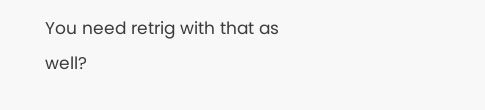You need retrig with that as well?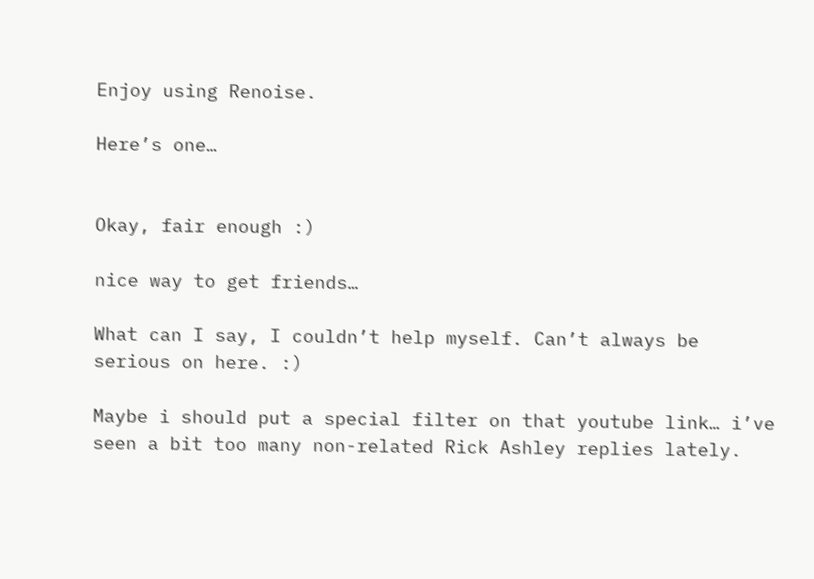Enjoy using Renoise.

Here’s one…


Okay, fair enough :)

nice way to get friends…

What can I say, I couldn’t help myself. Can’t always be serious on here. :)

Maybe i should put a special filter on that youtube link… i’ve seen a bit too many non-related Rick Ashley replies lately.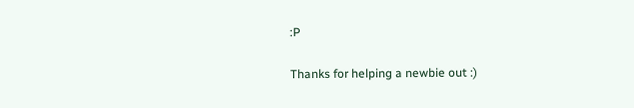:P

Thanks for helping a newbie out :)